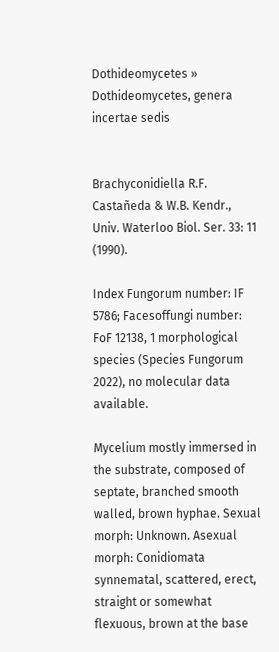Dothideomycetes » Dothideomycetes, genera incertae sedis


Brachyconidiella R.F. Castañeda & W.B. Kendr., Univ. Waterloo Biol. Ser. 33: 11 (1990).

Index Fungorum number: IF 5786; Facesoffungi number: FoF 12138, 1 morphological species (Species Fungorum 2022), no molecular data available.

Mycelium mostly immersed in the substrate, composed of septate, branched smooth walled, brown hyphae. Sexual morph: Unknown. Asexual morph: Conidiomata synnematal, scattered, erect, straight or somewhat flexuous, brown at the base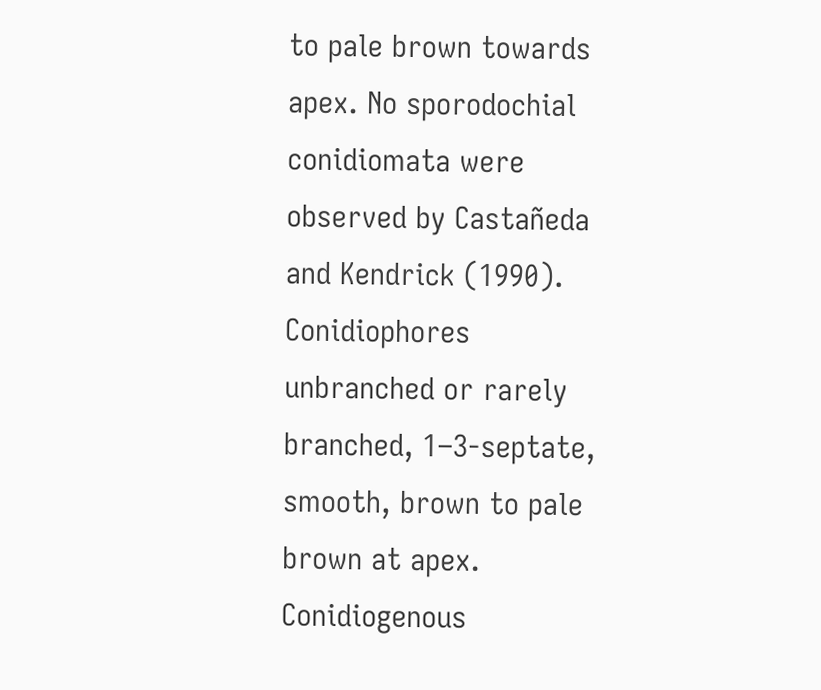to pale brown towards apex. No sporodochial conidiomata were observed by Castañeda and Kendrick (1990). Conidiophores unbranched or rarely branched, 1–3-septate, smooth, brown to pale brown at apex. Conidiogenous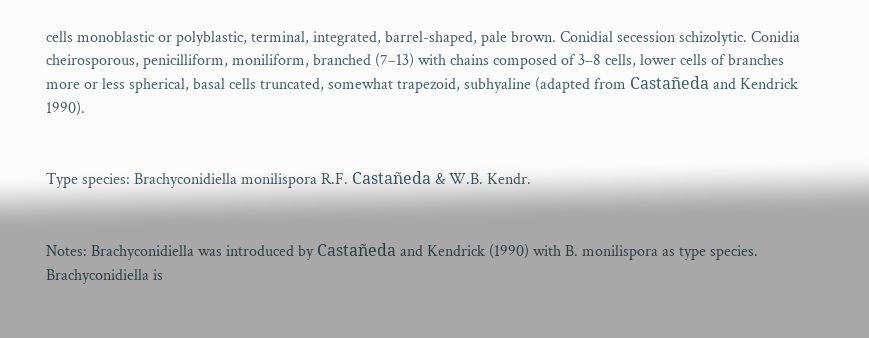cells monoblastic or polyblastic, terminal, integrated, barrel-shaped, pale brown. Conidial secession schizolytic. Conidia cheirosporous, penicilliform, moniliform, branched (7–13) with chains composed of 3–8 cells, lower cells of branches more or less spherical, basal cells truncated, somewhat trapezoid, subhyaline (adapted from Castañeda and Kendrick 1990).


Type species: Brachyconidiella monilispora R.F. Castañeda & W.B. Kendr.


Notes: Brachyconidiella was introduced by Castañeda and Kendrick (1990) with B. monilispora as type species. Brachyconidiella is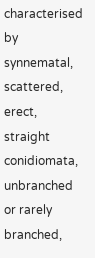characterised by synnematal, scattered, erect, straight conidiomata, unbranched or rarely branched,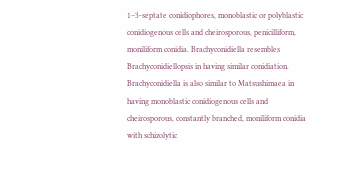1–3-septate conidiophores, monoblastic or polyblastic conidiogenous cells and cheirosporous, penicilliform, moniliform conidia. Brachyconidiella resembles Brachyconidiellopsis in having similar conidiation. Brachyconidiella is also similar to Matsushimaea in having monoblastic conidiogenous cells and cheirosporous, constantly branched, moniliform conidia with schizolytic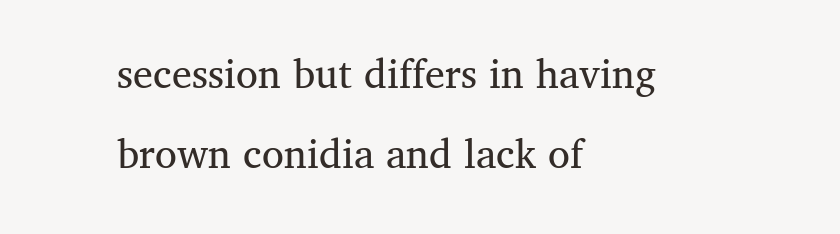secession but differs in having brown conidia and lack of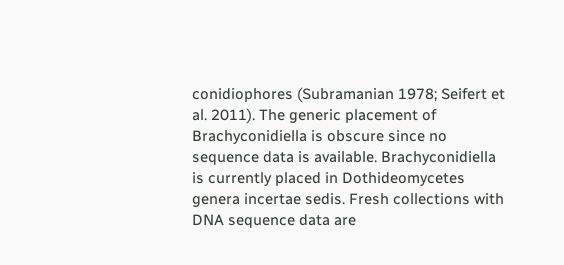conidiophores (Subramanian 1978; Seifert et al. 2011). The generic placement of Brachyconidiella is obscure since no sequence data is available. Brachyconidiella is currently placed in Dothideomycetes genera incertae sedis. Fresh collections with DNA sequence data are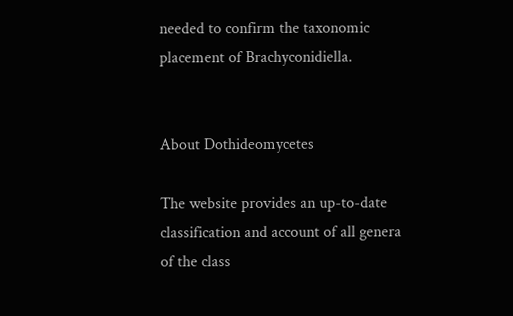needed to confirm the taxonomic placement of Brachyconidiella.


About Dothideomycetes

The website provides an up-to-date classification and account of all genera of the class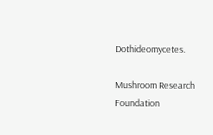Dothideomycetes.

Mushroom Research Foundation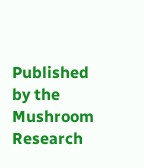Published by the Mushroom Research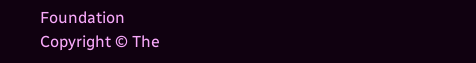Foundation
Copyright © The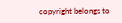copyright belongs to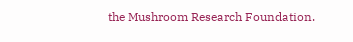the Mushroom Research Foundation.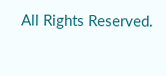All Rights Reserved.